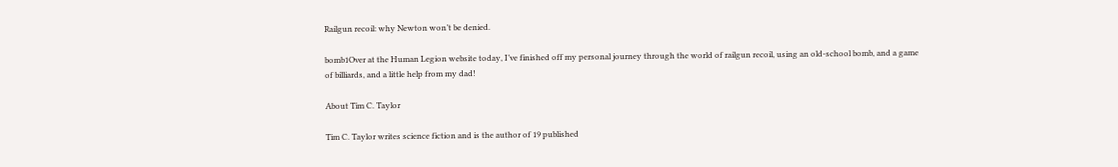Railgun recoil: why Newton won’t be denied.

bomb1Over at the Human Legion website today, I’ve finished off my personal journey through the world of railgun recoil, using an old-school bomb, and a game of billiards, and a little help from my dad!

About Tim C. Taylor

Tim C. Taylor writes science fiction and is the author of 19 published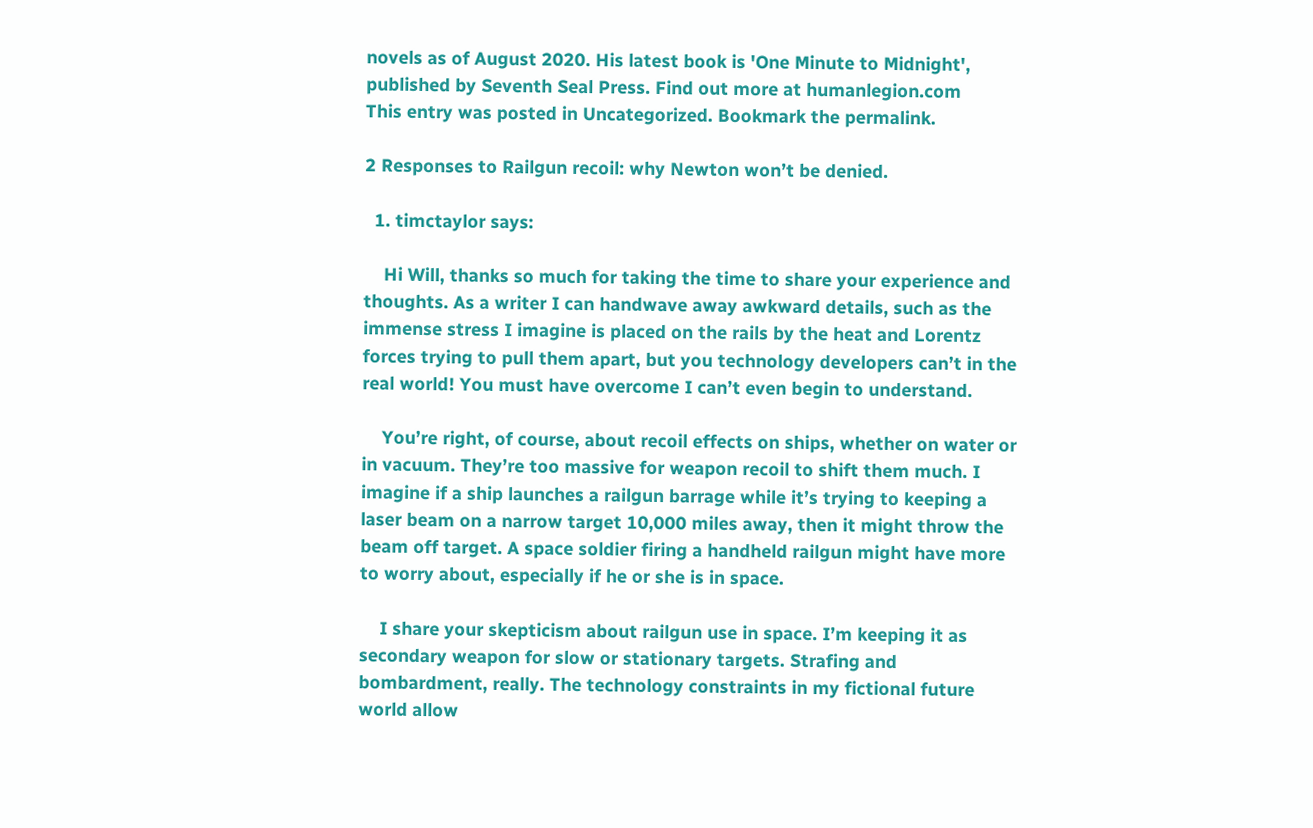novels as of August 2020. His latest book is 'One Minute to Midnight', published by Seventh Seal Press. Find out more at humanlegion.com
This entry was posted in Uncategorized. Bookmark the permalink.

2 Responses to Railgun recoil: why Newton won’t be denied.

  1. timctaylor says:

    Hi Will, thanks so much for taking the time to share your experience and thoughts. As a writer I can handwave away awkward details, such as the immense stress I imagine is placed on the rails by the heat and Lorentz forces trying to pull them apart, but you technology developers can’t in the real world! You must have overcome I can’t even begin to understand.

    You’re right, of course, about recoil effects on ships, whether on water or in vacuum. They’re too massive for weapon recoil to shift them much. I imagine if a ship launches a railgun barrage while it’s trying to keeping a laser beam on a narrow target 10,000 miles away, then it might throw the beam off target. A space soldier firing a handheld railgun might have more to worry about, especially if he or she is in space.

    I share your skepticism about railgun use in space. I’m keeping it as secondary weapon for slow or stationary targets. Strafing and bombardment, really. The technology constraints in my fictional future world allow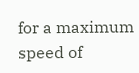for a maximum speed of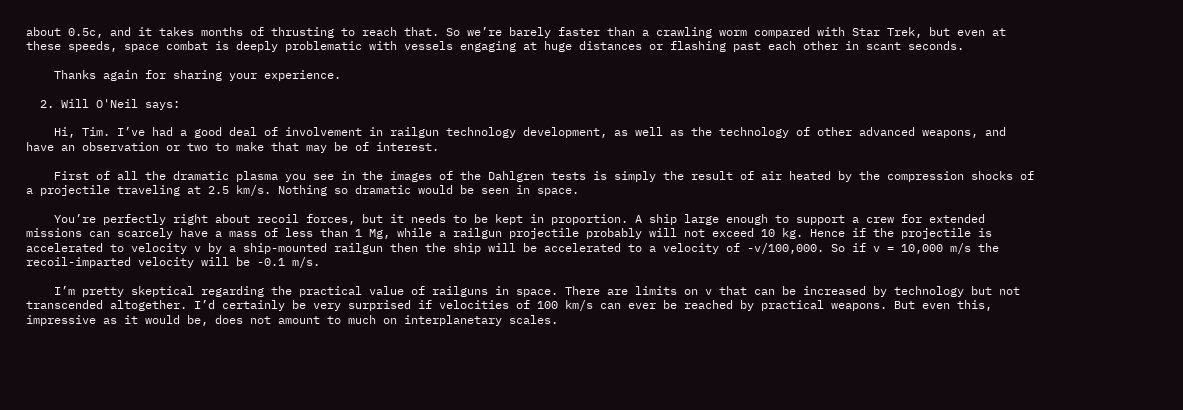about 0.5c, and it takes months of thrusting to reach that. So we’re barely faster than a crawling worm compared with Star Trek, but even at these speeds, space combat is deeply problematic with vessels engaging at huge distances or flashing past each other in scant seconds.

    Thanks again for sharing your experience.

  2. Will O'Neil says:

    Hi, Tim. I’ve had a good deal of involvement in railgun technology development, as well as the technology of other advanced weapons, and have an observation or two to make that may be of interest.

    First of all the dramatic plasma you see in the images of the Dahlgren tests is simply the result of air heated by the compression shocks of a projectile traveling at 2.5 km/s. Nothing so dramatic would be seen in space.

    You’re perfectly right about recoil forces, but it needs to be kept in proportion. A ship large enough to support a crew for extended missions can scarcely have a mass of less than 1 Mg, while a railgun projectile probably will not exceed 10 kg. Hence if the projectile is accelerated to velocity v by a ship-mounted railgun then the ship will be accelerated to a velocity of -v/100,000. So if v = 10,000 m/s the recoil-imparted velocity will be -0.1 m/s.

    I’m pretty skeptical regarding the practical value of railguns in space. There are limits on v that can be increased by technology but not transcended altogether. I’d certainly be very surprised if velocities of 100 km/s can ever be reached by practical weapons. But even this, impressive as it would be, does not amount to much on interplanetary scales.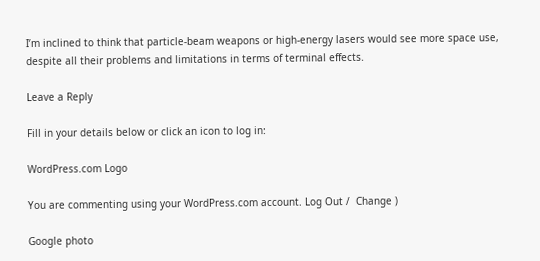I’m inclined to think that particle-beam weapons or high-energy lasers would see more space use, despite all their problems and limitations in terms of terminal effects.

Leave a Reply

Fill in your details below or click an icon to log in:

WordPress.com Logo

You are commenting using your WordPress.com account. Log Out /  Change )

Google photo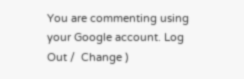You are commenting using your Google account. Log Out /  Change )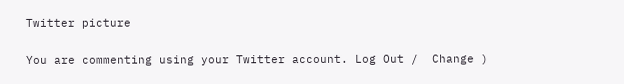Twitter picture

You are commenting using your Twitter account. Log Out /  Change )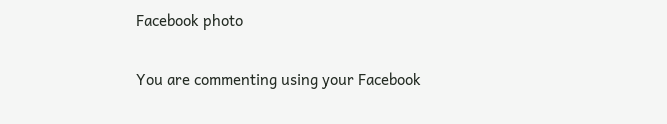Facebook photo

You are commenting using your Facebook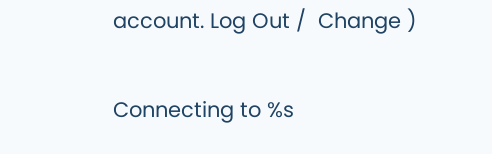account. Log Out /  Change )

Connecting to %s